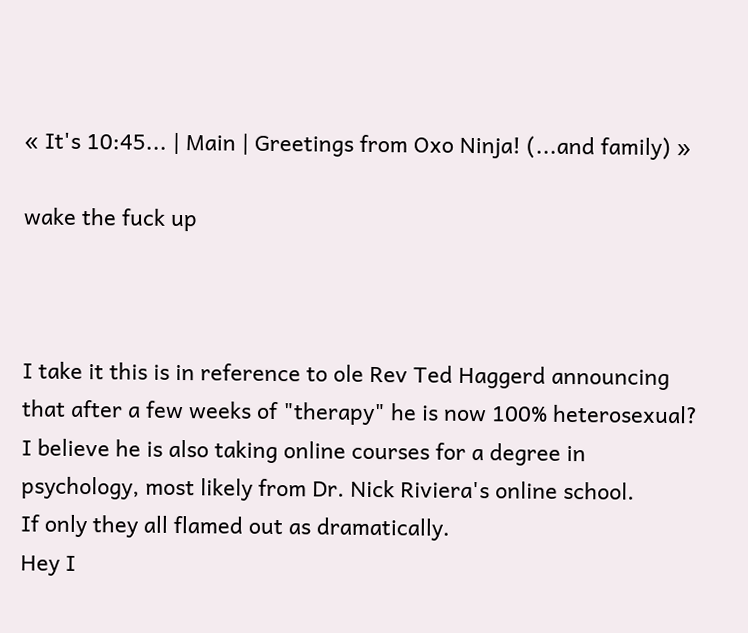« It's 10:45... | Main | Greetings from Oxo Ninja! (...and family) »

wake the fuck up



I take it this is in reference to ole Rev Ted Haggerd announcing that after a few weeks of "therapy" he is now 100% heterosexual? I believe he is also taking online courses for a degree in psychology, most likely from Dr. Nick Riviera's online school.
If only they all flamed out as dramatically.
Hey I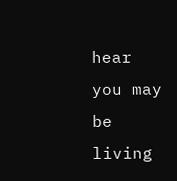hear you may be living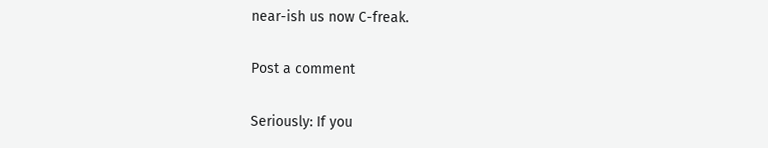near-ish us now C-freak.

Post a comment

Seriously: If you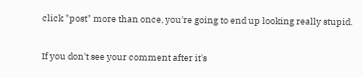click "post" more than once, you're going to end up looking really stupid.

If you don't see your comment after it's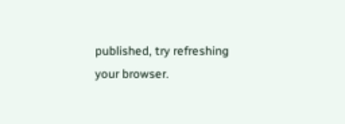published, try refreshing your browser.